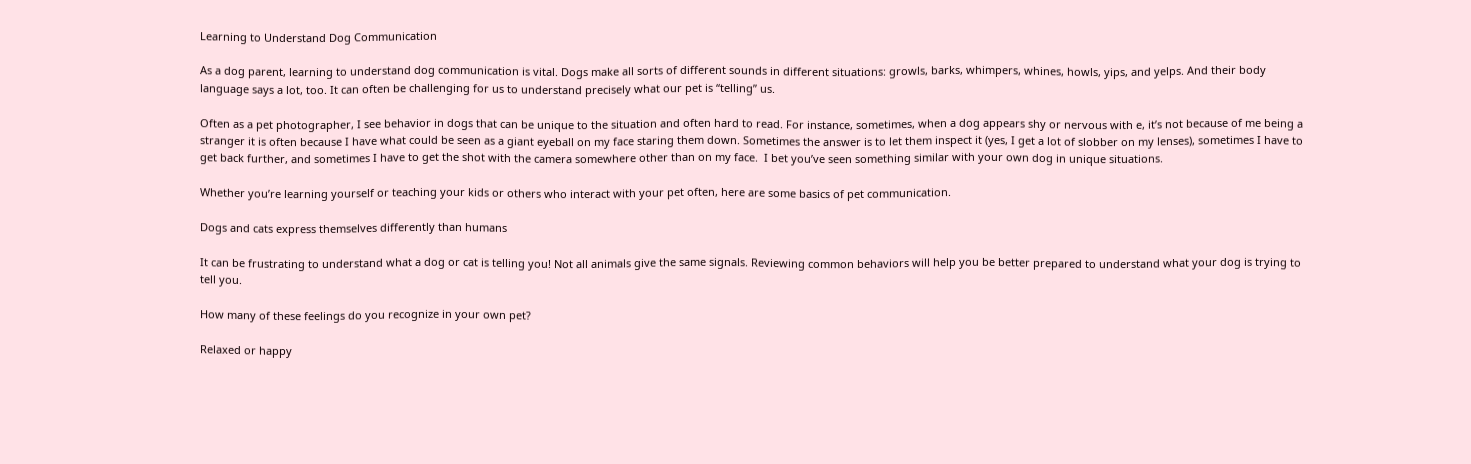Learning to Understand Dog Communication

As a dog parent, learning to understand dog communication is vital. Dogs make all sorts of different sounds in different situations: growls, barks, whimpers, whines, howls, yips, and yelps. And their body language says a lot, too. It can often be challenging for us to understand precisely what our pet is “telling” us.

Often as a pet photographer, I see behavior in dogs that can be unique to the situation and often hard to read. For instance, sometimes, when a dog appears shy or nervous with e, it’s not because of me being a stranger it is often because I have what could be seen as a giant eyeball on my face staring them down. Sometimes the answer is to let them inspect it (yes, I get a lot of slobber on my lenses), sometimes I have to get back further, and sometimes I have to get the shot with the camera somewhere other than on my face.  I bet you’ve seen something similar with your own dog in unique situations.

Whether you’re learning yourself or teaching your kids or others who interact with your pet often, here are some basics of pet communication.

Dogs and cats express themselves differently than humans

It can be frustrating to understand what a dog or cat is telling you! Not all animals give the same signals. Reviewing common behaviors will help you be better prepared to understand what your dog is trying to tell you.

How many of these feelings do you recognize in your own pet?

Relaxed or happy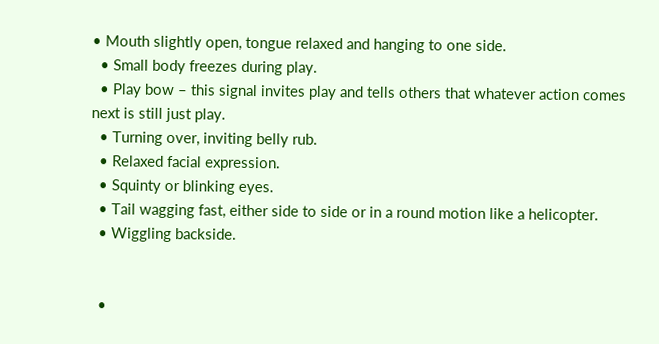• Mouth slightly open, tongue relaxed and hanging to one side.
  • Small body freezes during play.
  • Play bow – this signal invites play and tells others that whatever action comes next is still just play.
  • Turning over, inviting belly rub.
  • Relaxed facial expression.
  • Squinty or blinking eyes.
  • Tail wagging fast, either side to side or in a round motion like a helicopter.
  • Wiggling backside.


  •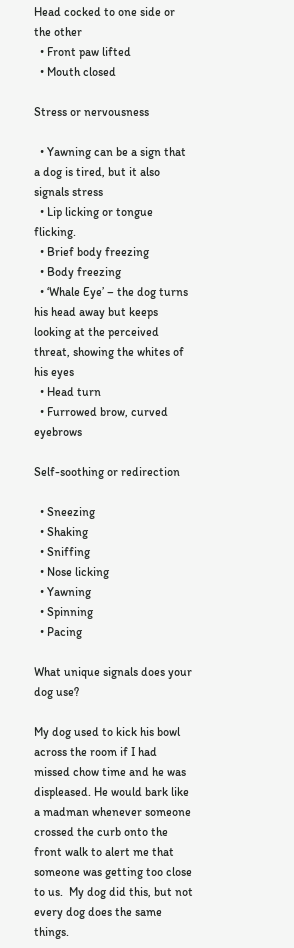Head cocked to one side or the other
  • Front paw lifted
  • Mouth closed

Stress or nervousness

  • Yawning can be a sign that a dog is tired, but it also signals stress
  • Lip licking or tongue flicking.
  • Brief body freezing
  • Body freezing
  • ‘Whale Eye’ – the dog turns his head away but keeps looking at the perceived threat, showing the whites of his eyes
  • Head turn
  • Furrowed brow, curved eyebrows

Self-soothing or redirection

  • Sneezing
  • Shaking
  • Sniffing
  • Nose licking
  • Yawning
  • Spinning
  • Pacing

What unique signals does your dog use?

My dog used to kick his bowl across the room if I had missed chow time and he was displeased. He would bark like a madman whenever someone crossed the curb onto the front walk to alert me that someone was getting too close to us.  My dog did this, but not every dog does the same things.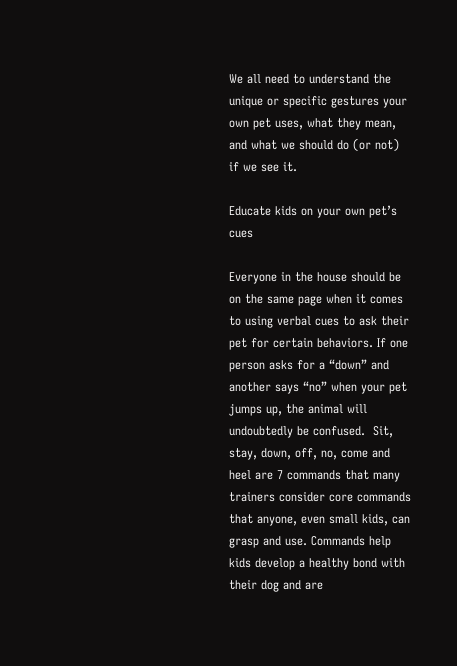We all need to understand the unique or specific gestures your own pet uses, what they mean, and what we should do (or not) if we see it.

Educate kids on your own pet’s cues

Everyone in the house should be on the same page when it comes to using verbal cues to ask their pet for certain behaviors. If one person asks for a “down” and another says “no” when your pet jumps up, the animal will undoubtedly be confused.  Sit, stay, down, off, no, come and heel are 7 commands that many trainers consider core commands that anyone, even small kids, can grasp and use. Commands help kids develop a healthy bond with their dog and are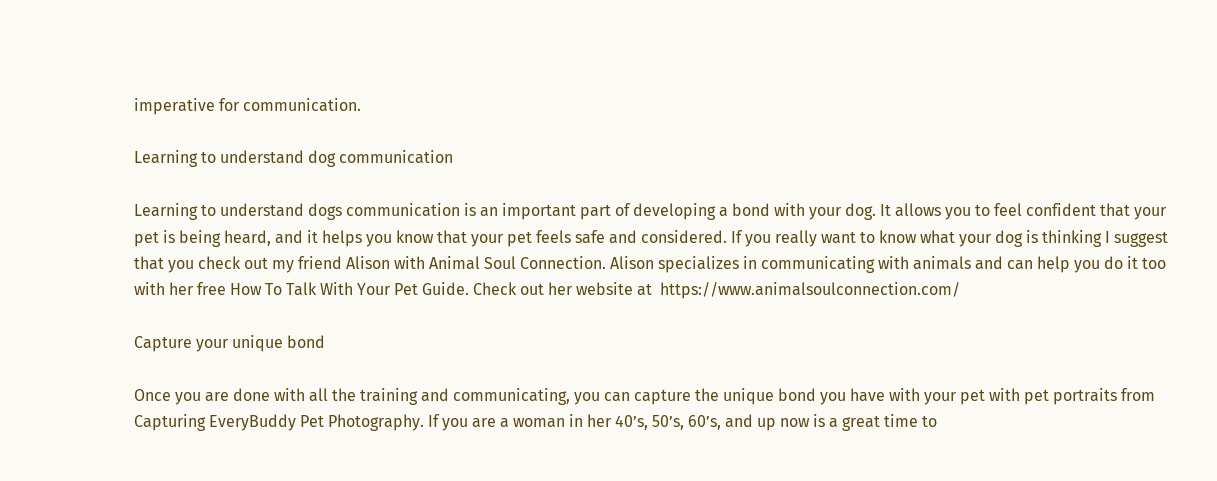imperative for communication.

Learning to understand dog communication

Learning to understand dogs communication is an important part of developing a bond with your dog. It allows you to feel confident that your pet is being heard, and it helps you know that your pet feels safe and considered. If you really want to know what your dog is thinking I suggest that you check out my friend Alison with Animal Soul Connection. Alison specializes in communicating with animals and can help you do it too with her free How To Talk With Your Pet Guide. Check out her website at  https://www.animalsoulconnection.com/

Capture your unique bond

Once you are done with all the training and communicating, you can capture the unique bond you have with your pet with pet portraits from Capturing EveryBuddy Pet Photography. If you are a woman in her 40’s, 50’s, 60’s, and up now is a great time to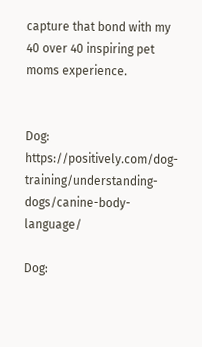capture that bond with my 40 over 40 inspiring pet moms experience.


Dog: https://positively.com/dog-training/understanding-dogs/canine-body-language/

Dog: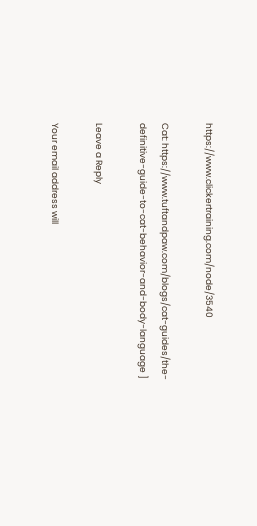https://www.clickertraining.com/node/3540

Cat: https://www.tuftandpaw.com/blogs/cat-guides/the-definitive-guide-to-cat-behavior-and-body-language ]

Leave a Reply

Your email address will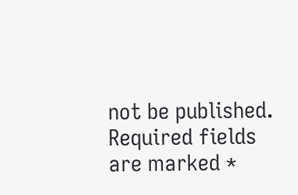not be published. Required fields are marked *